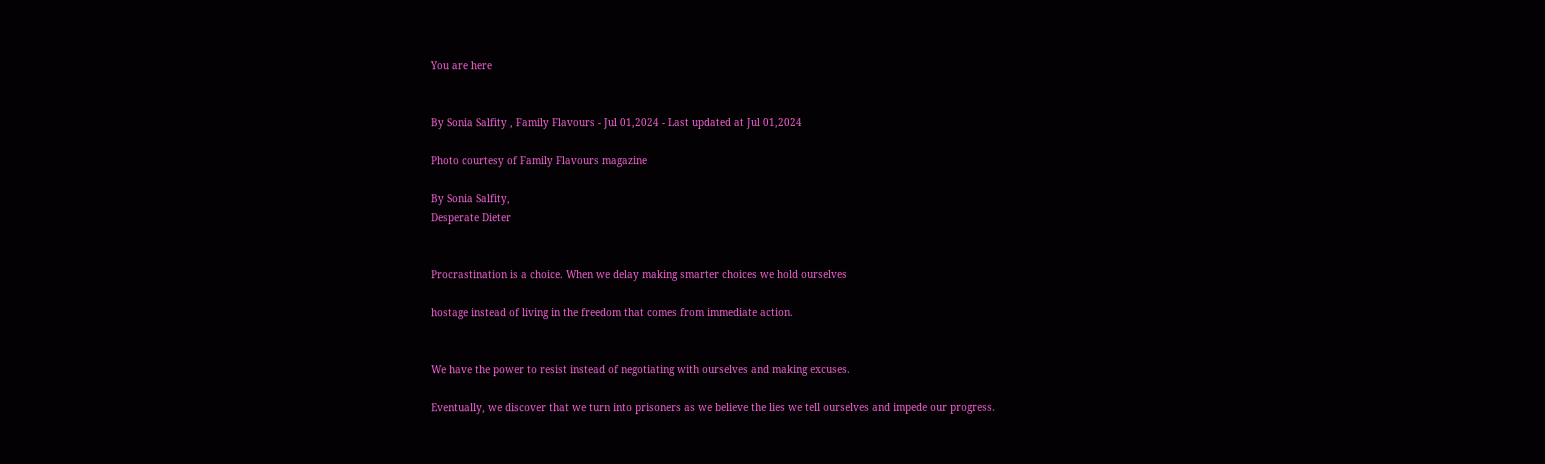You are here


By Sonia Salfity , Family Flavours - Jul 01,2024 - Last updated at Jul 01,2024

Photo courtesy of Family Flavours magazine

By Sonia Salfity,
Desperate Dieter


Procrastination is a choice. When we delay making smarter choices we hold ourselves

hostage instead of living in the freedom that comes from immediate action.


We have the power to resist instead of negotiating with ourselves and making excuses.

Eventually, we discover that we turn into prisoners as we believe the lies we tell ourselves and impede our progress.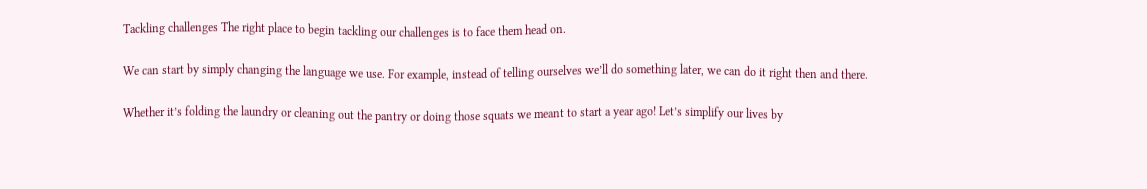Tackling challenges The right place to begin tackling our challenges is to face them head on.

We can start by simply changing the language we use. For example, instead of telling ourselves we’ll do something later, we can do it right then and there.

Whether it’s folding the laundry or cleaning out the pantry or doing those squats we meant to start a year ago! Let’s simplify our lives by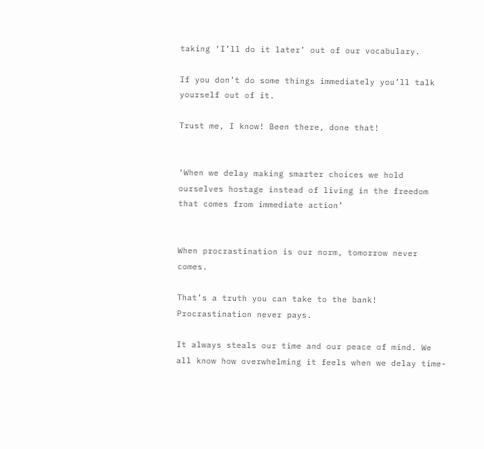taking ‘I’ll do it later’ out of our vocabulary.

If you don’t do some things immediately you’ll talk yourself out of it.

Trust me, I know! Been there, done that!


‘When we delay making smarter choices we hold ourselves hostage instead of living in the freedom that comes from immediate action’


When procrastination is our norm, tomorrow never comes.

That’s a truth you can take to the bank! Procrastination never pays.

It always steals our time and our peace of mind. We all know how overwhelming it feels when we delay time-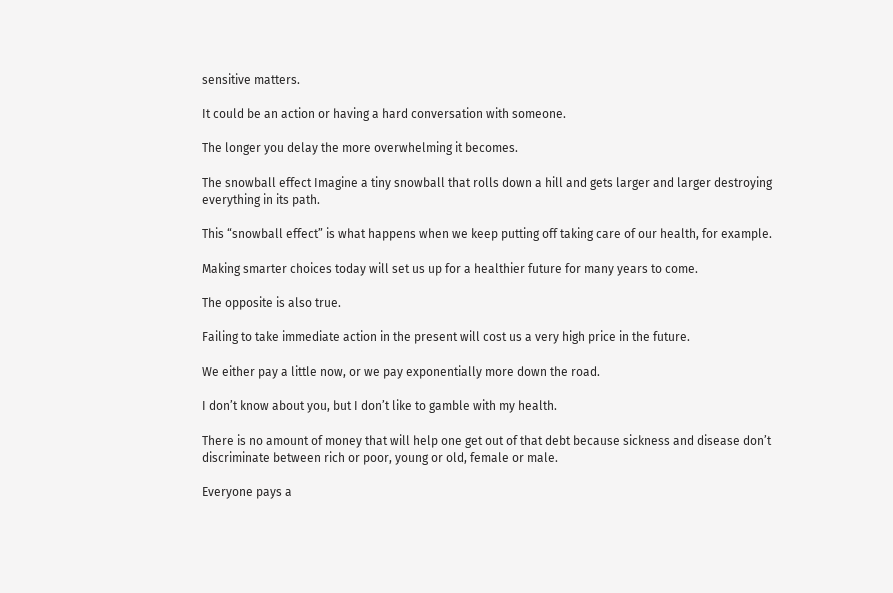sensitive matters.

It could be an action or having a hard conversation with someone.

The longer you delay the more overwhelming it becomes.

The snowball effect Imagine a tiny snowball that rolls down a hill and gets larger and larger destroying everything in its path.

This “snowball effect” is what happens when we keep putting off taking care of our health, for example.

Making smarter choices today will set us up for a healthier future for many years to come.

The opposite is also true.

Failing to take immediate action in the present will cost us a very high price in the future.

We either pay a little now, or we pay exponentially more down the road.

I don’t know about you, but I don’t like to gamble with my health.

There is no amount of money that will help one get out of that debt because sickness and disease don’t discriminate between rich or poor, young or old, female or male.

Everyone pays a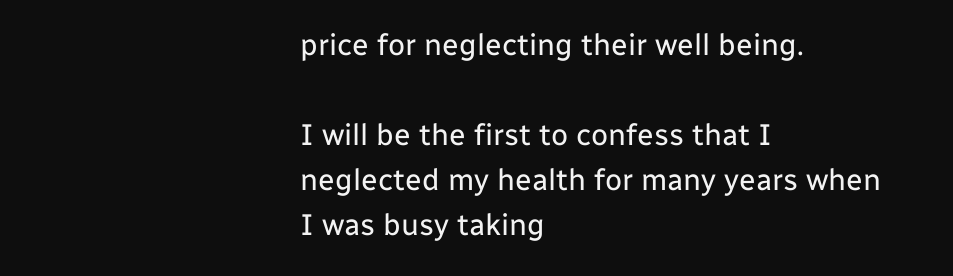price for neglecting their well being.

I will be the first to confess that I neglected my health for many years when I was busy taking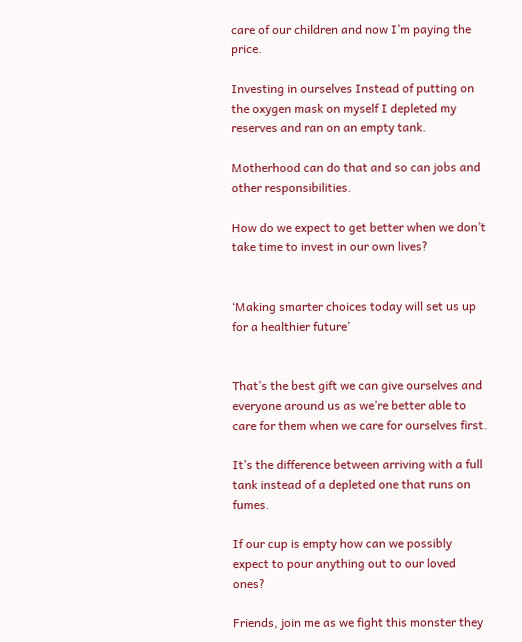care of our children and now I’m paying the price.

Investing in ourselves Instead of putting on the oxygen mask on myself I depleted my reserves and ran on an empty tank.

Motherhood can do that and so can jobs and other responsibilities.

How do we expect to get better when we don’t take time to invest in our own lives?


‘Making smarter choices today will set us up for a healthier future’


That’s the best gift we can give ourselves and everyone around us as we’re better able to care for them when we care for ourselves first.

It’s the difference between arriving with a full tank instead of a depleted one that runs on fumes.

If our cup is empty how can we possibly expect to pour anything out to our loved ones?

Friends, join me as we fight this monster they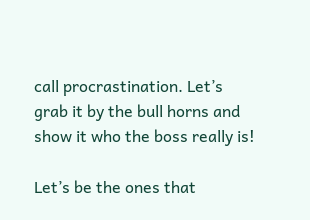call procrastination. Let’s grab it by the bull horns and show it who the boss really is!

Let’s be the ones that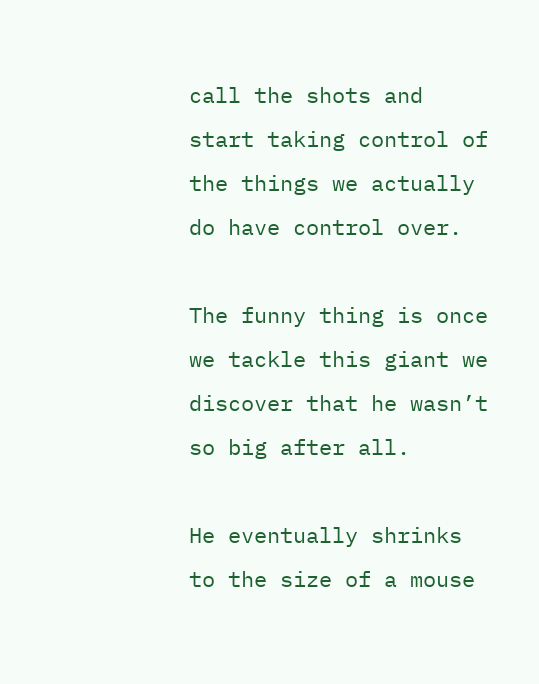call the shots and start taking control of the things we actually do have control over.

The funny thing is once we tackle this giant we discover that he wasn’t so big after all.

He eventually shrinks to the size of a mouse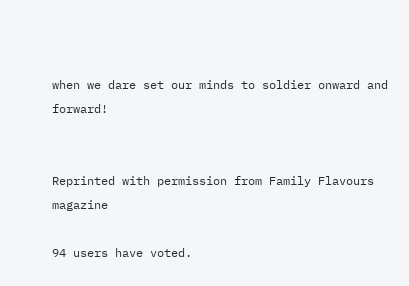when we dare set our minds to soldier onward and forward!


Reprinted with permission from Family Flavours magazine

94 users have voted.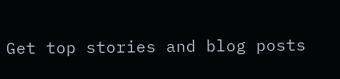Get top stories and blog posts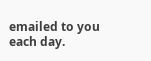emailed to you each day.